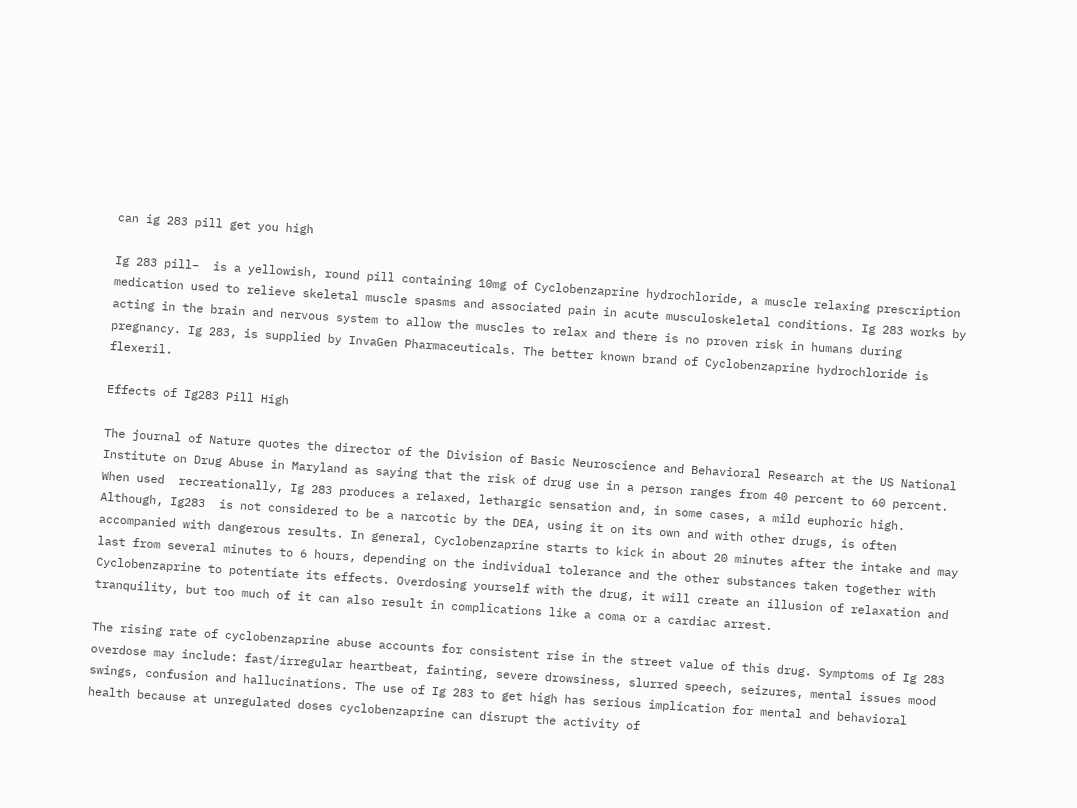can ig 283 pill get you high

Ig 283 pill–  is a yellowish, round pill containing 10mg of Cyclobenzaprine hydrochloride, a muscle relaxing prescription medication used to relieve skeletal muscle spasms and associated pain in acute musculoskeletal conditions. Ig 283 works by acting in the brain and nervous system to allow the muscles to relax and there is no proven risk in humans during pregnancy. Ig 283, is supplied by InvaGen Pharmaceuticals. The better known brand of Cyclobenzaprine hydrochloride is flexeril.

Effects of Ig283 Pill High

The journal of Nature quotes the director of the Division of Basic Neuroscience and Behavioral Research at the US National Institute on Drug Abuse in Maryland as saying that the risk of drug use in a person ranges from 40 percent to 60 percent. When used  recreationally, Ig 283 produces a relaxed, lethargic sensation and, in some cases, a mild euphoric high. Although, Ig283  is not considered to be a narcotic by the DEA, using it on its own and with other drugs, is often accompanied with dangerous results. In general, Cyclobenzaprine starts to kick in about 20 minutes after the intake and may last from several minutes to 6 hours, depending on the individual tolerance and the other substances taken together with Cyclobenzaprine to potentiate its effects. Overdosing yourself with the drug, it will create an illusion of relaxation and tranquility, but too much of it can also result in complications like a coma or a cardiac arrest.

The rising rate of cyclobenzaprine abuse accounts for consistent rise in the street value of this drug. Symptoms of Ig 283 overdose may include: fast/irregular heartbeat, fainting, severe drowsiness, slurred speech, seizures, mental issues mood swings, confusion and hallucinations. The use of Ig 283 to get high has serious implication for mental and behavioral health because at unregulated doses cyclobenzaprine can disrupt the activity of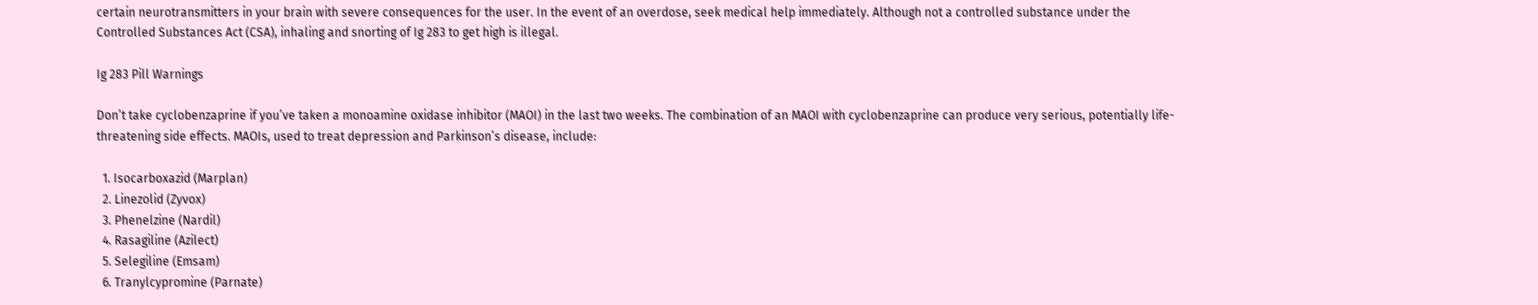certain neurotransmitters in your brain with severe consequences for the user. In the event of an overdose, seek medical help immediately. Although not a controlled substance under the Controlled Substances Act (CSA), inhaling and snorting of Ig 283 to get high is illegal.

Ig 283 Pill Warnings

Don’t take cyclobenzaprine if you’ve taken a monoamine oxidase inhibitor (MAOI) in the last two weeks. The combination of an MAOI with cyclobenzaprine can produce very serious, potentially life-threatening side effects. MAOIs, used to treat depression and Parkinson’s disease, include:

  1. Isocarboxazid (Marplan)
  2. Linezolid (Zyvox)
  3. Phenelzine (Nardil)
  4. Rasagiline (Azilect)
  5. Selegiline (Emsam)
  6. Tranylcypromine (Parnate)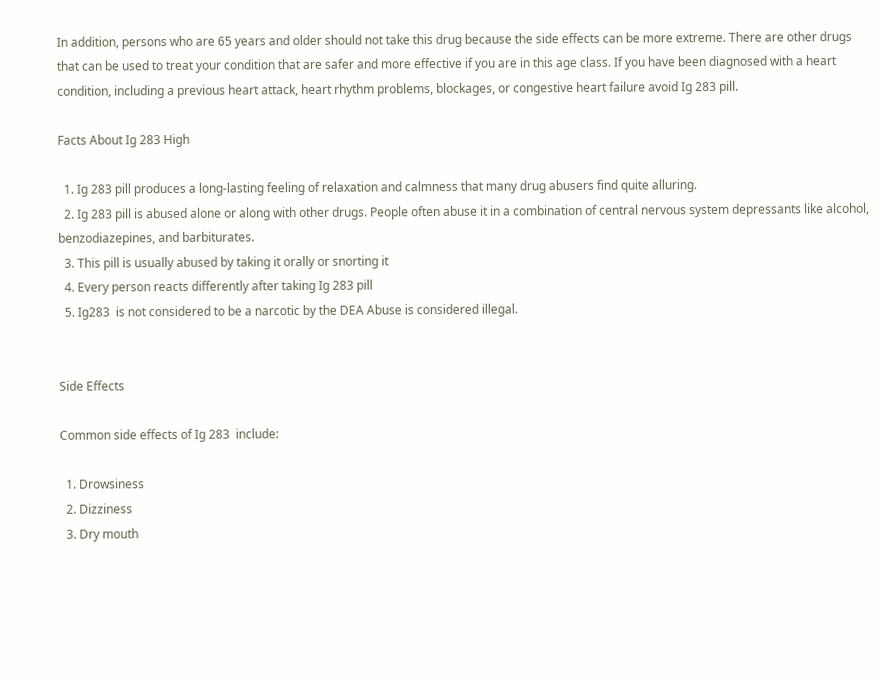In addition, persons who are 65 years and older should not take this drug because the side effects can be more extreme. There are other drugs that can be used to treat your condition that are safer and more effective if you are in this age class. If you have been diagnosed with a heart condition, including a previous heart attack, heart rhythm problems, blockages, or congestive heart failure avoid Ig 283 pill.

Facts About Ig 283 High

  1. Ig 283 pill produces a long-lasting feeling of relaxation and calmness that many drug abusers find quite alluring.
  2. Ig 283 pill is abused alone or along with other drugs. People often abuse it in a combination of central nervous system depressants like alcohol, benzodiazepines, and barbiturates.
  3. This pill is usually abused by taking it orally or snorting it
  4. Every person reacts differently after taking Ig 283 pill
  5. Ig283  is not considered to be a narcotic by the DEA Abuse is considered illegal.


Side Effects

Common side effects of Ig 283  include:

  1. Drowsiness
  2. Dizziness
  3. Dry mouth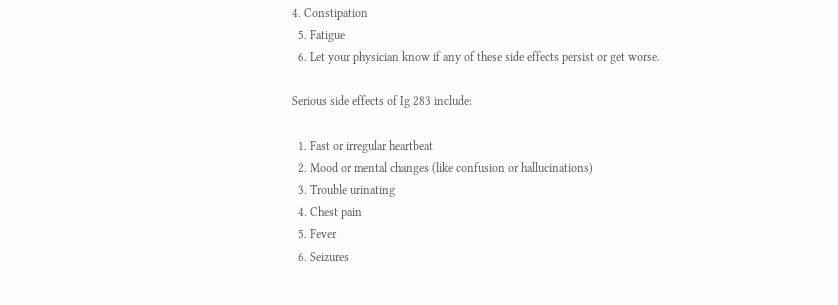4. Constipation
  5. Fatigue
  6. Let your physician know if any of these side effects persist or get worse.

Serious side effects of Ig 283 include:

  1. Fast or irregular heartbeat
  2. Mood or mental changes (like confusion or hallucinations)
  3. Trouble urinating
  4. Chest pain
  5. Fever
  6. Seizures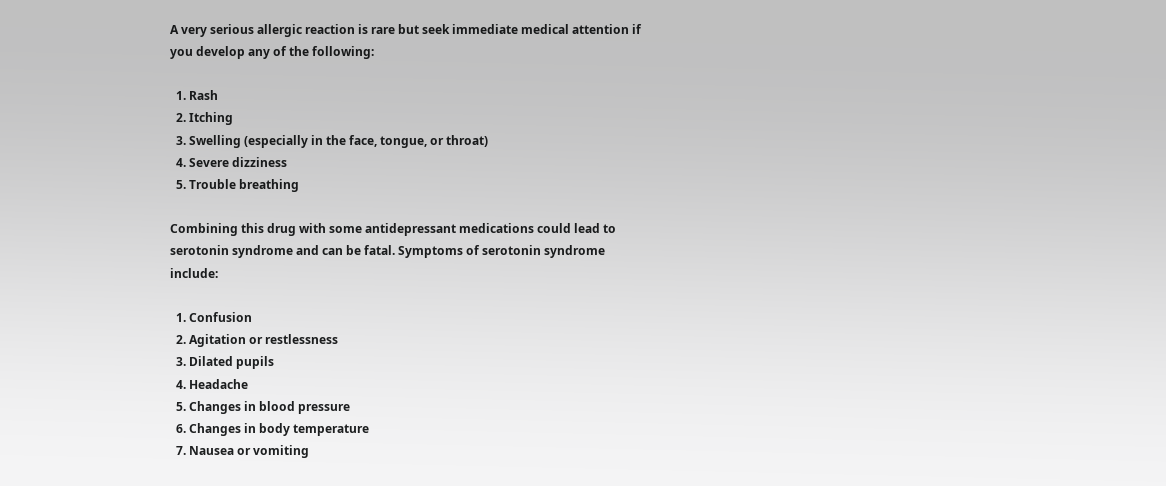A very serious allergic reaction is rare but seek immediate medical attention if you develop any of the following:

  1. Rash
  2. Itching
  3. Swelling (especially in the face, tongue, or throat)
  4. Severe dizziness
  5. Trouble breathing

Combining this drug with some antidepressant medications could lead to serotonin syndrome and can be fatal. Symptoms of serotonin syndrome include:

  1. Confusion
  2. Agitation or restlessness
  3. Dilated pupils
  4. Headache
  5. Changes in blood pressure
  6. Changes in body temperature
  7. Nausea or vomiting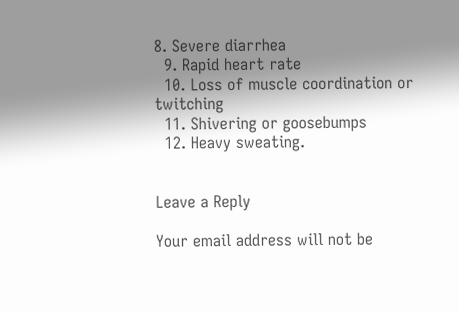8. Severe diarrhea
  9. Rapid heart rate
  10. Loss of muscle coordination or twitching
  11. Shivering or goosebumps
  12. Heavy sweating.


Leave a Reply

Your email address will not be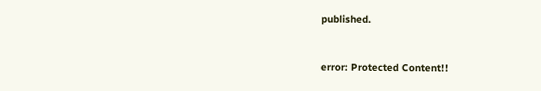published.


error: Protected Content!!